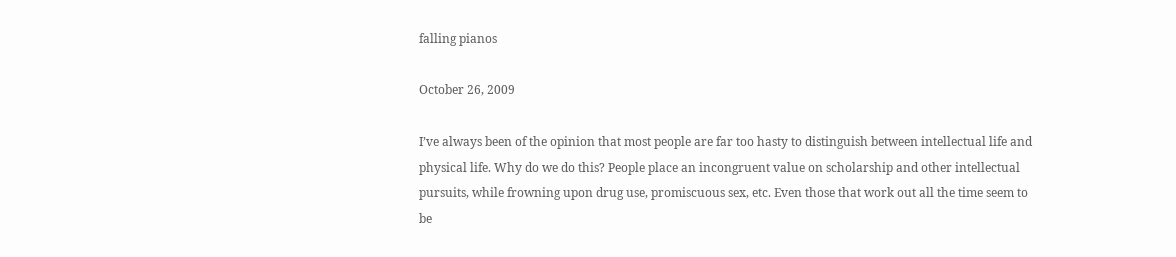falling pianos

October 26, 2009

I’ve always been of the opinion that most people are far too hasty to distinguish between intellectual life and physical life. Why do we do this? People place an incongruent value on scholarship and other intellectual pursuits, while frowning upon drug use, promiscuous sex, etc. Even those that work out all the time seem to be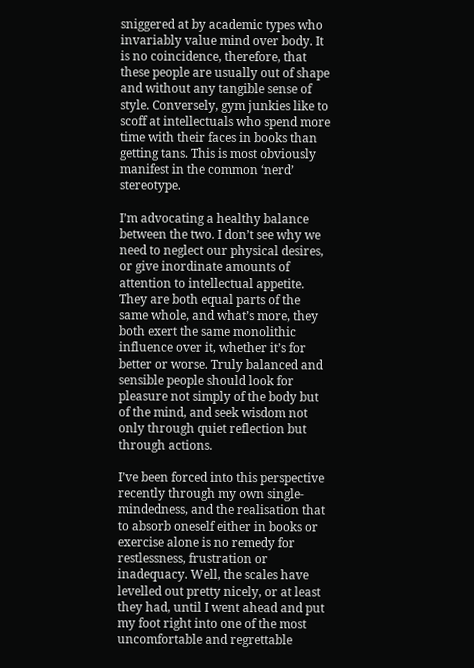sniggered at by academic types who invariably value mind over body. It is no coincidence, therefore, that these people are usually out of shape and without any tangible sense of style. Conversely, gym junkies like to scoff at intellectuals who spend more time with their faces in books than getting tans. This is most obviously manifest in the common ‘nerd’ stereotype.

I’m advocating a healthy balance between the two. I don’t see why we need to neglect our physical desires, or give inordinate amounts of attention to intellectual appetite. They are both equal parts of the same whole, and what’s more, they both exert the same monolithic influence over it, whether it’s for better or worse. Truly balanced and sensible people should look for pleasure not simply of the body but of the mind, and seek wisdom not only through quiet reflection but through actions.

I’ve been forced into this perspective recently through my own single-mindedness, and the realisation that to absorb oneself either in books or exercise alone is no remedy for restlessness, frustration or inadequacy. Well, the scales have levelled out pretty nicely, or at least they had, until I went ahead and put my foot right into one of the most uncomfortable and regrettable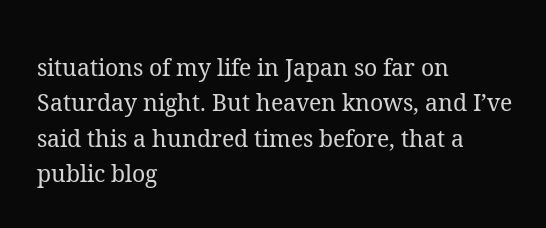situations of my life in Japan so far on Saturday night. But heaven knows, and I’ve said this a hundred times before, that a public blog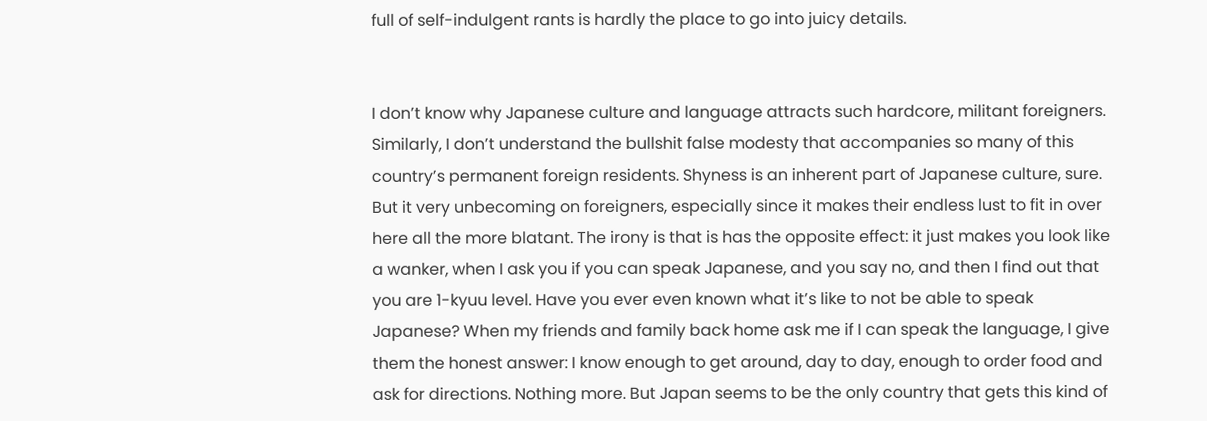full of self-indulgent rants is hardly the place to go into juicy details.


I don’t know why Japanese culture and language attracts such hardcore, militant foreigners. Similarly, I don’t understand the bullshit false modesty that accompanies so many of this country’s permanent foreign residents. Shyness is an inherent part of Japanese culture, sure. But it very unbecoming on foreigners, especially since it makes their endless lust to fit in over here all the more blatant. The irony is that is has the opposite effect: it just makes you look like a wanker, when I ask you if you can speak Japanese, and you say no, and then I find out that you are 1-kyuu level. Have you ever even known what it’s like to not be able to speak Japanese? When my friends and family back home ask me if I can speak the language, I give them the honest answer: I know enough to get around, day to day, enough to order food and ask for directions. Nothing more. But Japan seems to be the only country that gets this kind of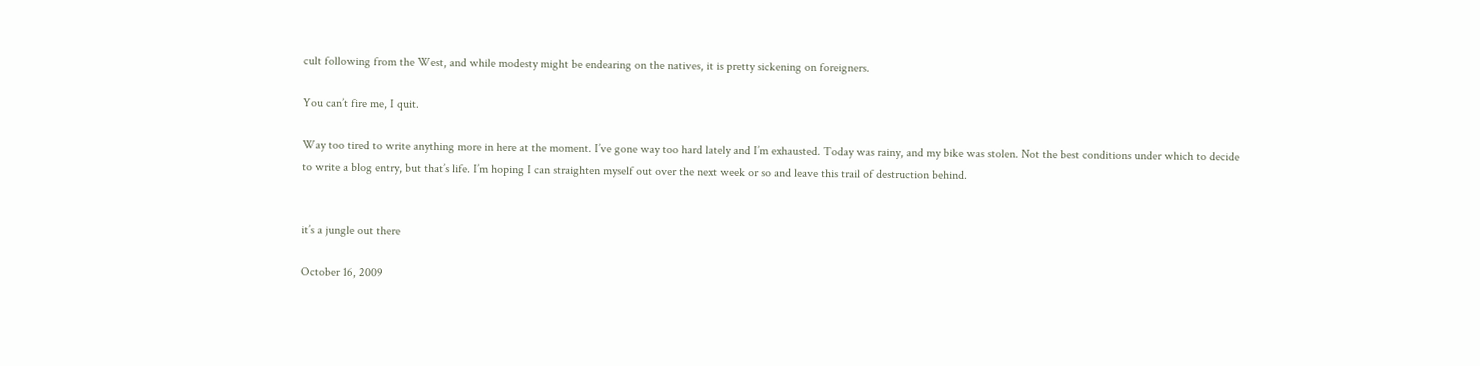cult following from the West, and while modesty might be endearing on the natives, it is pretty sickening on foreigners.

You can’t fire me, I quit.

Way too tired to write anything more in here at the moment. I’ve gone way too hard lately and I’m exhausted. Today was rainy, and my bike was stolen. Not the best conditions under which to decide to write a blog entry, but that’s life. I’m hoping I can straighten myself out over the next week or so and leave this trail of destruction behind.


it’s a jungle out there

October 16, 2009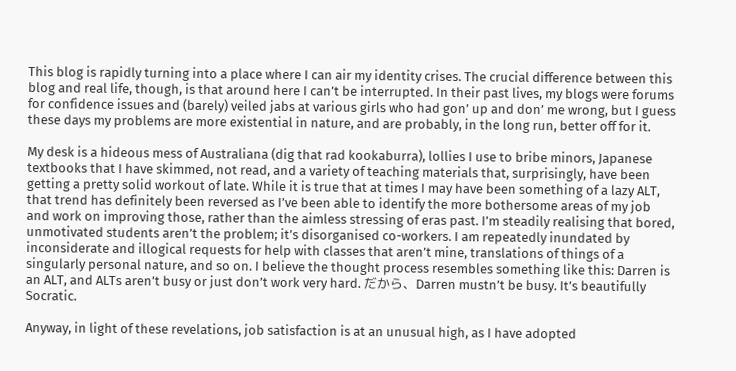This blog is rapidly turning into a place where I can air my identity crises. The crucial difference between this blog and real life, though, is that around here I can’t be interrupted. In their past lives, my blogs were forums for confidence issues and (barely) veiled jabs at various girls who had gon’ up and don’ me wrong, but I guess these days my problems are more existential in nature, and are probably, in the long run, better off for it.

My desk is a hideous mess of Australiana (dig that rad kookaburra), lollies I use to bribe minors, Japanese textbooks that I have skimmed, not read, and a variety of teaching materials that, surprisingly, have been getting a pretty solid workout of late. While it is true that at times I may have been something of a lazy ALT, that trend has definitely been reversed as I’ve been able to identify the more bothersome areas of my job and work on improving those, rather than the aimless stressing of eras past. I’m steadily realising that bored, unmotivated students aren’t the problem; it’s disorganised co-workers. I am repeatedly inundated by inconsiderate and illogical requests for help with classes that aren’t mine, translations of things of a singularly personal nature, and so on. I believe the thought process resembles something like this: Darren is an ALT, and ALTs aren’t busy or just don’t work very hard. だから、Darren mustn’t be busy. It’s beautifully Socratic.

Anyway, in light of these revelations, job satisfaction is at an unusual high, as I have adopted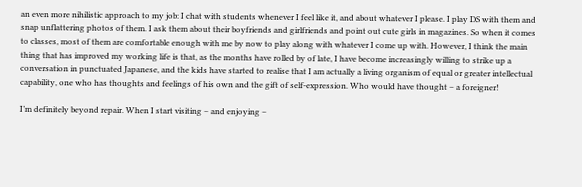an even more nihilistic approach to my job: I chat with students whenever I feel like it, and about whatever I please. I play DS with them and snap unflattering photos of them. I ask them about their boyfriends and girlfriends and point out cute girls in magazines. So when it comes to classes, most of them are comfortable enough with me by now to play along with whatever I come up with. However, I think the main thing that has improved my working life is that, as the months have rolled by of late, I have become increasingly willing to strike up a conversation in punctuated Japanese, and the kids have started to realise that I am actually a living organism of equal or greater intellectual capability, one who has thoughts and feelings of his own and the gift of self-expression. Who would have thought – a foreigner!

I’m definitely beyond repair. When I start visiting – and enjoying –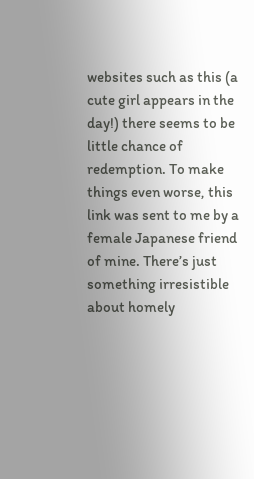websites such as this (a cute girl appears in the day!) there seems to be little chance of redemption. To make things even worse, this link was sent to me by a female Japanese friend of mine. There’s just something irresistible about homely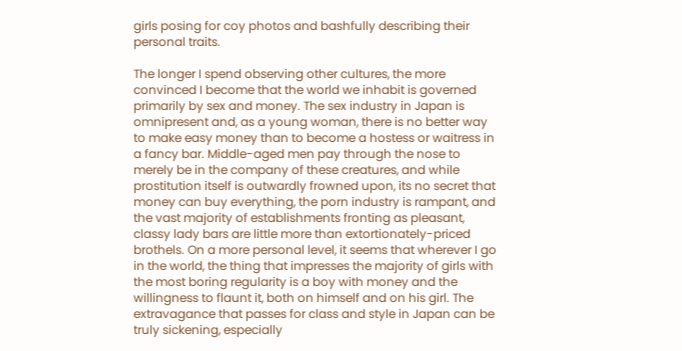girls posing for coy photos and bashfully describing their personal traits.

The longer I spend observing other cultures, the more convinced I become that the world we inhabit is governed primarily by sex and money. The sex industry in Japan is omnipresent and, as a young woman, there is no better way to make easy money than to become a hostess or waitress in a fancy bar. Middle-aged men pay through the nose to merely be in the company of these creatures, and while prostitution itself is outwardly frowned upon, its no secret that money can buy everything, the porn industry is rampant, and the vast majority of establishments fronting as pleasant, classy lady bars are little more than extortionately-priced brothels. On a more personal level, it seems that wherever I go in the world, the thing that impresses the majority of girls with the most boring regularity is a boy with money and the willingness to flaunt it, both on himself and on his girl. The extravagance that passes for class and style in Japan can be truly sickening, especially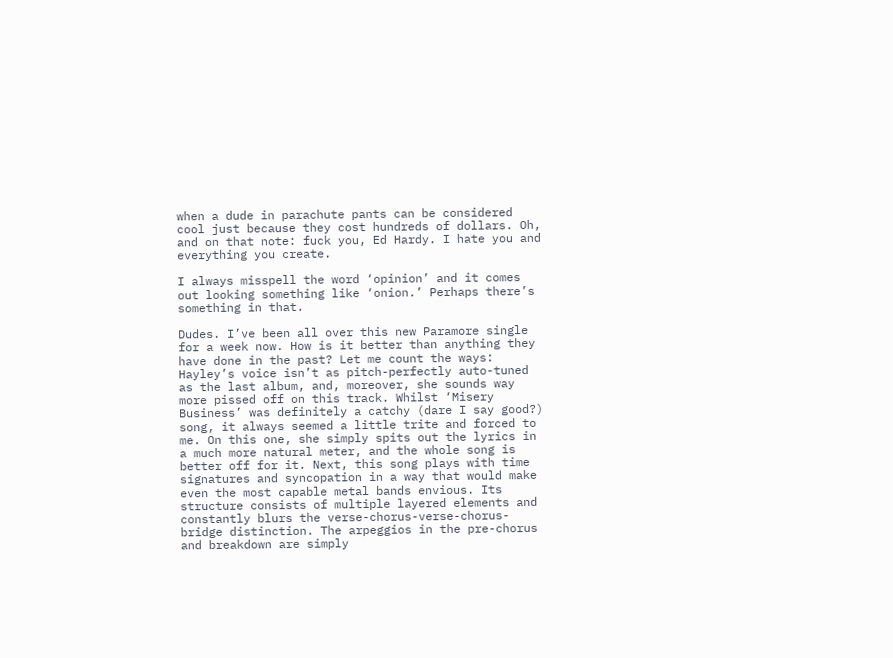when a dude in parachute pants can be considered cool just because they cost hundreds of dollars. Oh, and on that note: fuck you, Ed Hardy. I hate you and everything you create.

I always misspell the word ‘opinion’ and it comes out looking something like ‘onion.’ Perhaps there’s something in that.

Dudes. I’ve been all over this new Paramore single for a week now. How is it better than anything they have done in the past? Let me count the ways: Hayley’s voice isn’t as pitch-perfectly auto-tuned as the last album, and, moreover, she sounds way more pissed off on this track. Whilst ‘Misery Business’ was definitely a catchy (dare I say good?) song, it always seemed a little trite and forced to me. On this one, she simply spits out the lyrics in a much more natural meter, and the whole song is better off for it. Next, this song plays with time signatures and syncopation in a way that would make even the most capable metal bands envious. Its structure consists of multiple layered elements and constantly blurs the verse-chorus-verse-chorus-bridge distinction. The arpeggios in the pre-chorus and breakdown are simply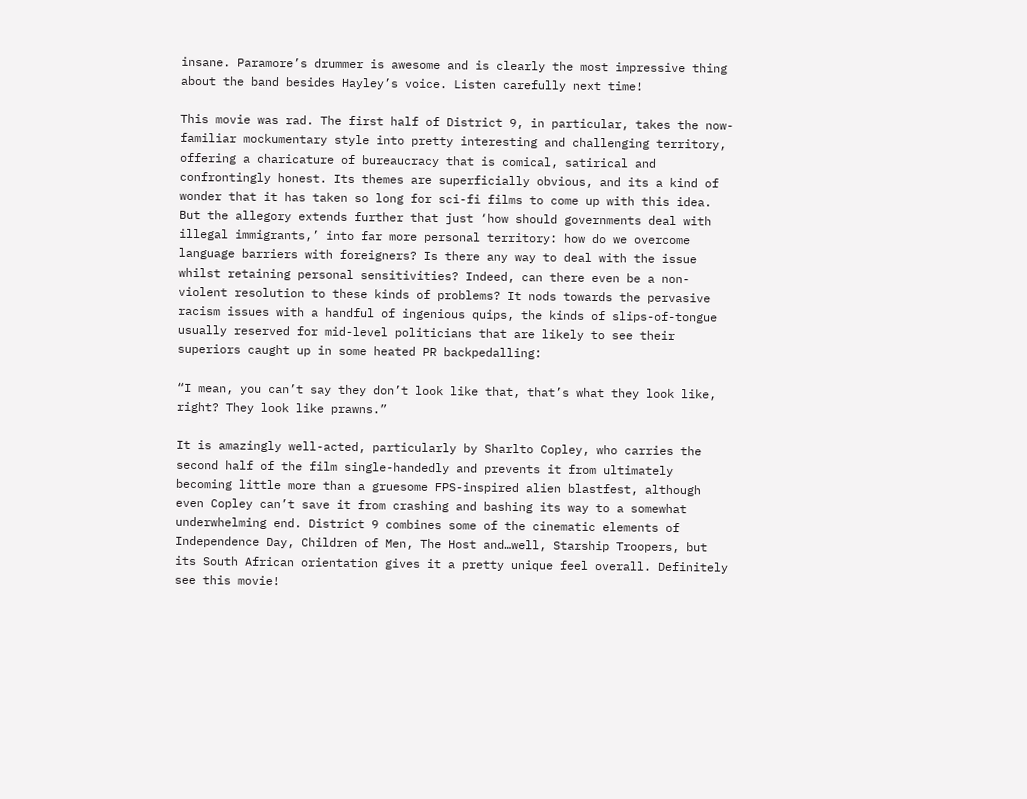insane. Paramore’s drummer is awesome and is clearly the most impressive thing about the band besides Hayley’s voice. Listen carefully next time!

This movie was rad. The first half of District 9, in particular, takes the now-familiar mockumentary style into pretty interesting and challenging territory, offering a charicature of bureaucracy that is comical, satirical and confrontingly honest. Its themes are superficially obvious, and its a kind of wonder that it has taken so long for sci-fi films to come up with this idea. But the allegory extends further that just ‘how should governments deal with illegal immigrants,’ into far more personal territory: how do we overcome language barriers with foreigners? Is there any way to deal with the issue whilst retaining personal sensitivities? Indeed, can there even be a non-violent resolution to these kinds of problems? It nods towards the pervasive racism issues with a handful of ingenious quips, the kinds of slips-of-tongue usually reserved for mid-level politicians that are likely to see their superiors caught up in some heated PR backpedalling:

“I mean, you can’t say they don’t look like that, that’s what they look like, right? They look like prawns.”

It is amazingly well-acted, particularly by Sharlto Copley, who carries the second half of the film single-handedly and prevents it from ultimately becoming little more than a gruesome FPS-inspired alien blastfest, although even Copley can’t save it from crashing and bashing its way to a somewhat underwhelming end. District 9 combines some of the cinematic elements of Independence Day, Children of Men, The Host and…well, Starship Troopers, but its South African orientation gives it a pretty unique feel overall. Definitely see this movie!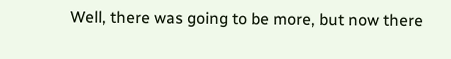Well, there was going to be more, but now there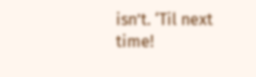isn’t. ‘Til next time!